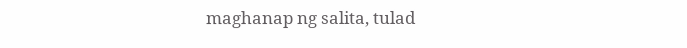maghanap ng salita, tulad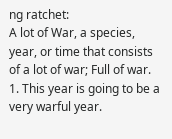ng ratchet:
A lot of War, a species, year, or time that consists of a lot of war; Full of war.
1. This year is going to be a very warful year.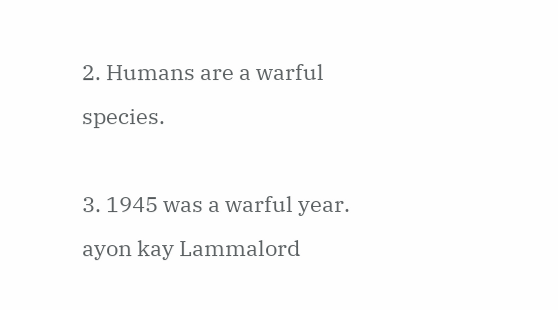2. Humans are a warful species.

3. 1945 was a warful year.
ayon kay Lammalord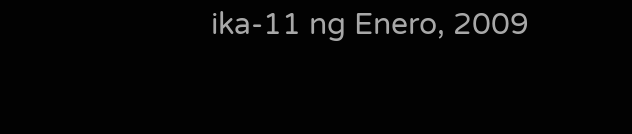ika-11 ng Enero, 2009